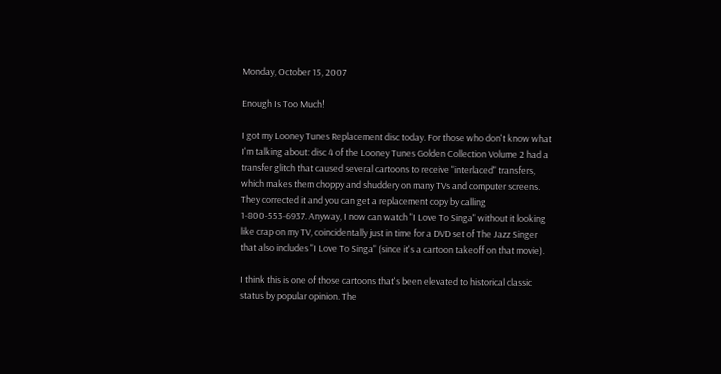Monday, October 15, 2007

Enough Is Too Much!

I got my Looney Tunes Replacement disc today. For those who don't know what I'm talking about: disc 4 of the Looney Tunes Golden Collection Volume 2 had a transfer glitch that caused several cartoons to receive "interlaced" transfers, which makes them choppy and shuddery on many TVs and computer screens. They corrected it and you can get a replacement copy by calling 1-800-553-6937. Anyway, I now can watch "I Love To Singa" without it looking like crap on my TV, coincidentally just in time for a DVD set of The Jazz Singer that also includes "I Love To Singa" (since it's a cartoon takeoff on that movie).

I think this is one of those cartoons that's been elevated to historical classic status by popular opinion. The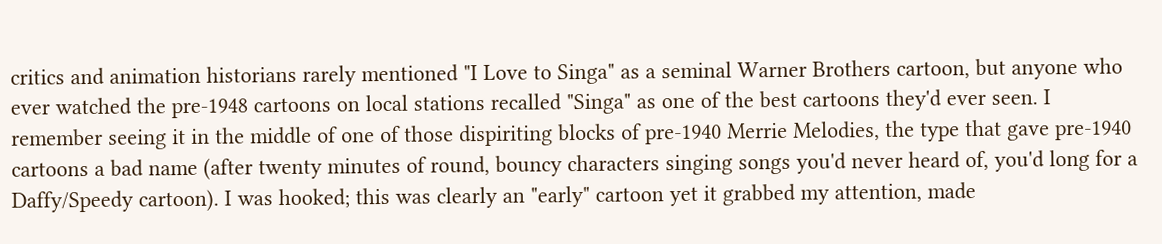critics and animation historians rarely mentioned "I Love to Singa" as a seminal Warner Brothers cartoon, but anyone who ever watched the pre-1948 cartoons on local stations recalled "Singa" as one of the best cartoons they'd ever seen. I remember seeing it in the middle of one of those dispiriting blocks of pre-1940 Merrie Melodies, the type that gave pre-1940 cartoons a bad name (after twenty minutes of round, bouncy characters singing songs you'd never heard of, you'd long for a Daffy/Speedy cartoon). I was hooked; this was clearly an "early" cartoon yet it grabbed my attention, made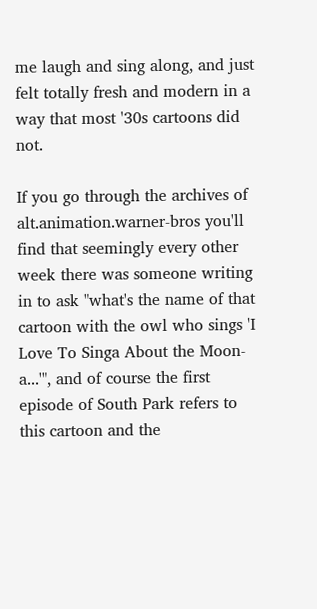me laugh and sing along, and just felt totally fresh and modern in a way that most '30s cartoons did not.

If you go through the archives of alt.animation.warner-bros you'll find that seemingly every other week there was someone writing in to ask "what's the name of that cartoon with the owl who sings 'I Love To Singa About the Moon-a...'", and of course the first episode of South Park refers to this cartoon and the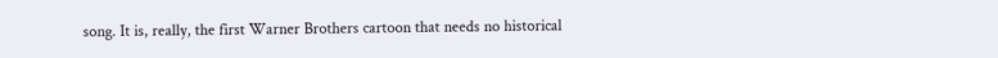song. It is, really, the first Warner Brothers cartoon that needs no historical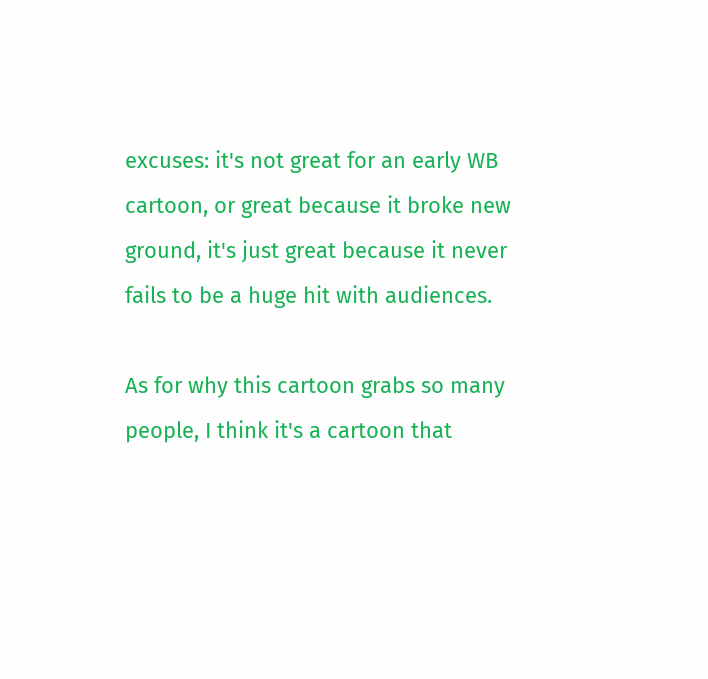excuses: it's not great for an early WB cartoon, or great because it broke new ground, it's just great because it never fails to be a huge hit with audiences.

As for why this cartoon grabs so many people, I think it's a cartoon that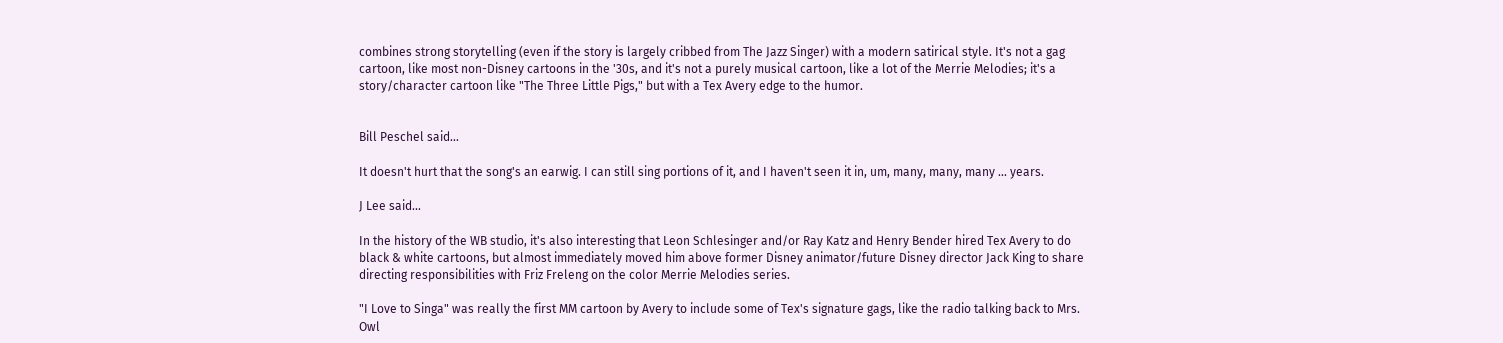combines strong storytelling (even if the story is largely cribbed from The Jazz Singer) with a modern satirical style. It's not a gag cartoon, like most non-Disney cartoons in the '30s, and it's not a purely musical cartoon, like a lot of the Merrie Melodies; it's a story/character cartoon like "The Three Little Pigs," but with a Tex Avery edge to the humor.


Bill Peschel said...

It doesn't hurt that the song's an earwig. I can still sing portions of it, and I haven't seen it in, um, many, many, many ... years.

J Lee said...

In the history of the WB studio, it's also interesting that Leon Schlesinger and/or Ray Katz and Henry Bender hired Tex Avery to do black & white cartoons, but almost immediately moved him above former Disney animator/future Disney director Jack King to share directing responsibilities with Friz Freleng on the color Merrie Melodies series.

"I Love to Singa" was really the first MM cartoon by Avery to include some of Tex's signature gags, like the radio talking back to Mrs. Owl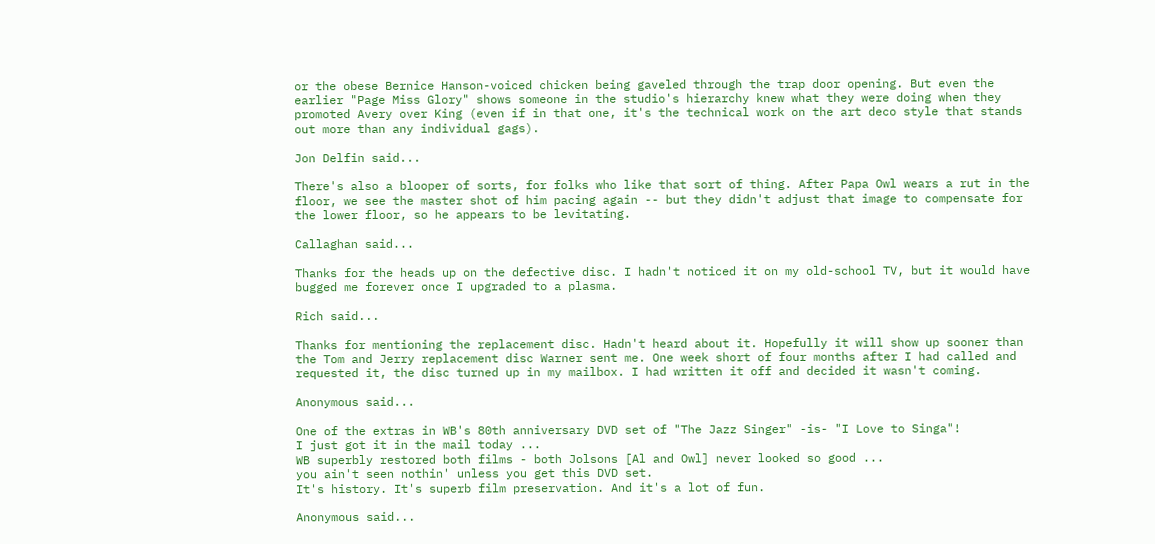or the obese Bernice Hanson-voiced chicken being gaveled through the trap door opening. But even the earlier "Page Miss Glory" shows someone in the studio's hierarchy knew what they were doing when they promoted Avery over King (even if in that one, it's the technical work on the art deco style that stands out more than any individual gags).

Jon Delfin said...

There's also a blooper of sorts, for folks who like that sort of thing. After Papa Owl wears a rut in the floor, we see the master shot of him pacing again -- but they didn't adjust that image to compensate for the lower floor, so he appears to be levitating.

Callaghan said...

Thanks for the heads up on the defective disc. I hadn't noticed it on my old-school TV, but it would have bugged me forever once I upgraded to a plasma.

Rich said...

Thanks for mentioning the replacement disc. Hadn't heard about it. Hopefully it will show up sooner than the Tom and Jerry replacement disc Warner sent me. One week short of four months after I had called and requested it, the disc turned up in my mailbox. I had written it off and decided it wasn't coming.

Anonymous said...

One of the extras in WB's 80th anniversary DVD set of "The Jazz Singer" -is- "I Love to Singa"!
I just got it in the mail today ...
WB superbly restored both films - both Jolsons [Al and Owl] never looked so good ...
you ain't seen nothin' unless you get this DVD set.
It's history. It's superb film preservation. And it's a lot of fun.

Anonymous said...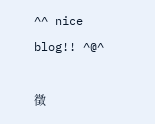^^ nice blog!! ^@^

徵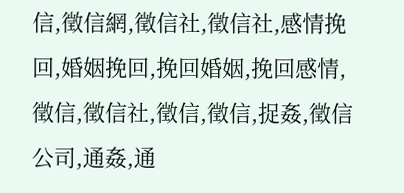信,徵信網,徵信社,徵信社,感情挽回,婚姻挽回,挽回婚姻,挽回感情,徵信,徵信社,徵信,徵信,捉姦,徵信公司,通姦,通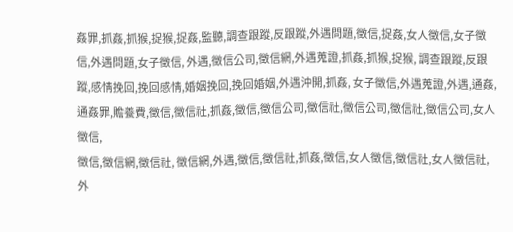姦罪,抓姦,抓猴,捉猴,捉姦,監聽,調查跟蹤,反跟蹤,外遇問題,徵信,捉姦,女人徵信,女子徵信,外遇問題,女子徵信, 外遇,徵信公司,徵信網,外遇蒐證,抓姦,抓猴,捉猴, 調查跟蹤,反跟蹤,感情挽回,挽回感情,婚姻挽回,挽回婚姻,外遇沖開,抓姦, 女子徵信,外遇蒐證,外遇,通姦,通姦罪,贍養費,徵信,徵信社,抓姦,徵信,徵信公司,徵信社,徵信公司,徵信社,徵信公司,女人徵信,
徵信,徵信網,徵信社, 徵信網,外遇,徵信,徵信社,抓姦,徵信,女人徵信,徵信社,女人徵信社,外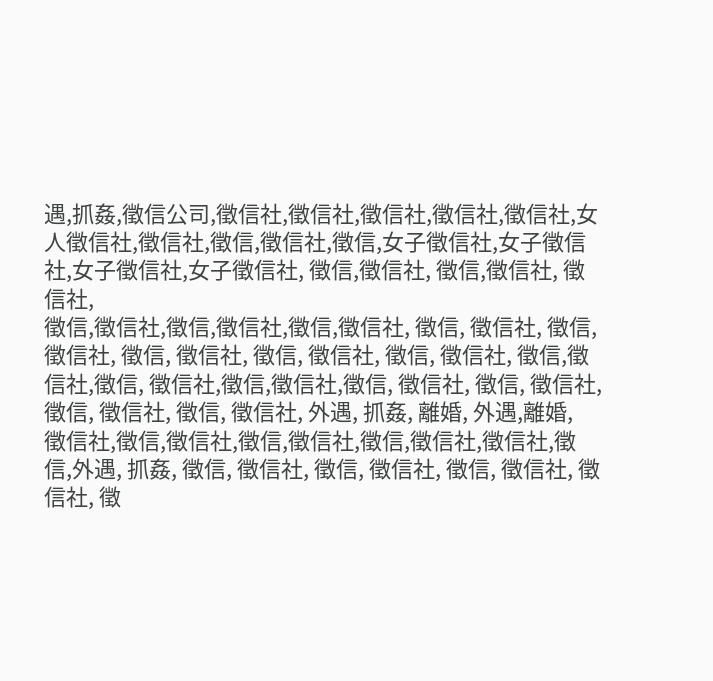遇,抓姦,徵信公司,徵信社,徵信社,徵信社,徵信社,徵信社,女人徵信社,徵信社,徵信,徵信社,徵信,女子徵信社,女子徵信社,女子徵信社,女子徵信社, 徵信,徵信社, 徵信,徵信社, 徵信社,
徵信,徵信社,徵信,徵信社,徵信,徵信社, 徵信, 徵信社, 徵信, 徵信社, 徵信, 徵信社, 徵信, 徵信社, 徵信, 徵信社, 徵信,徵信社,徵信, 徵信社,徵信,徵信社,徵信, 徵信社, 徵信, 徵信社, 徵信, 徵信社, 徵信, 徵信社, 外遇, 抓姦, 離婚, 外遇,離婚,
徵信社,徵信,徵信社,徵信,徵信社,徵信,徵信社,徵信社,徵信,外遇, 抓姦, 徵信, 徵信社, 徵信, 徵信社, 徵信, 徵信社, 徵信社, 徵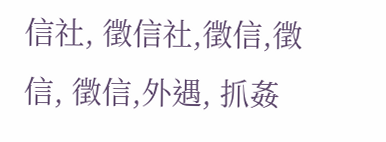信社, 徵信社,徵信,徵信, 徵信,外遇, 抓姦